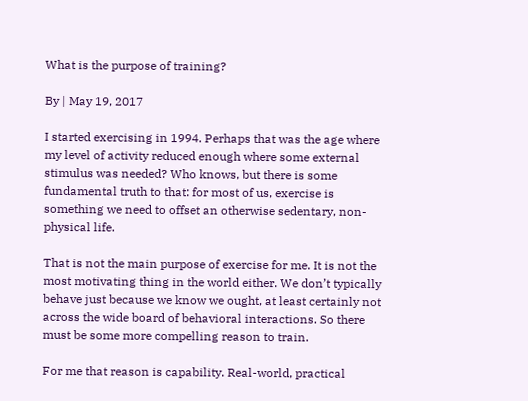What is the purpose of training?

By | May 19, 2017

I started exercising in 1994. Perhaps that was the age where my level of activity reduced enough where some external stimulus was needed? Who knows, but there is some fundamental truth to that: for most of us, exercise is something we need to offset an otherwise sedentary, non-physical life.

That is not the main purpose of exercise for me. It is not the most motivating thing in the world either. We don’t typically behave just because we know we ought, at least certainly not across the wide board of behavioral interactions. So there must be some more compelling reason to train.

For me that reason is capability. Real-world, practical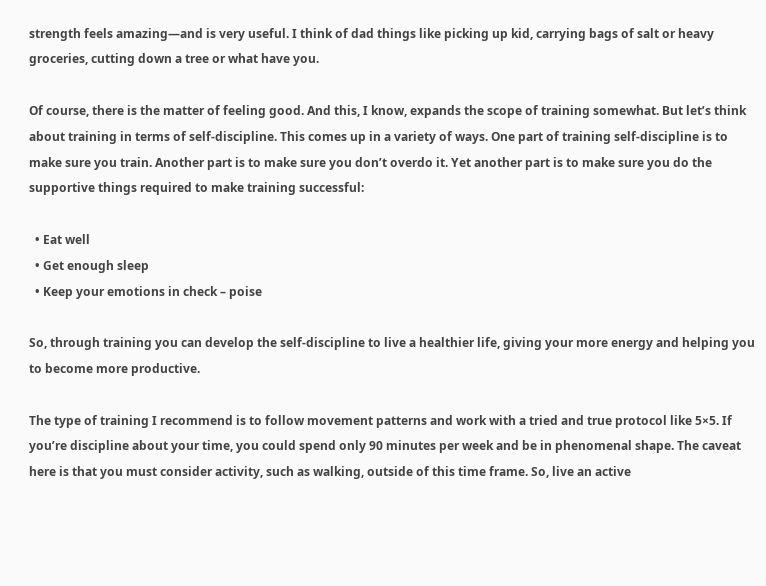strength feels amazing—and is very useful. I think of dad things like picking up kid, carrying bags of salt or heavy groceries, cutting down a tree or what have you.

Of course, there is the matter of feeling good. And this, I know, expands the scope of training somewhat. But let’s think about training in terms of self-discipline. This comes up in a variety of ways. One part of training self-discipline is to make sure you train. Another part is to make sure you don’t overdo it. Yet another part is to make sure you do the supportive things required to make training successful:

  • Eat well
  • Get enough sleep
  • Keep your emotions in check – poise

So, through training you can develop the self-discipline to live a healthier life, giving your more energy and helping you to become more productive.

The type of training I recommend is to follow movement patterns and work with a tried and true protocol like 5×5. If you’re discipline about your time, you could spend only 90 minutes per week and be in phenomenal shape. The caveat here is that you must consider activity, such as walking, outside of this time frame. So, live an active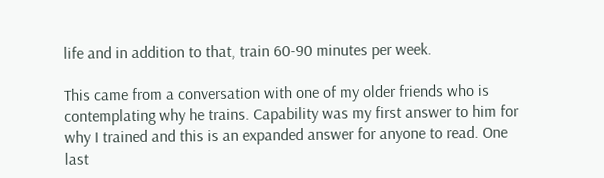life and in addition to that, train 60-90 minutes per week.

This came from a conversation with one of my older friends who is contemplating why he trains. Capability was my first answer to him for why I trained and this is an expanded answer for anyone to read. One last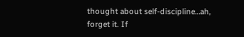thought about self-discipline…ah, forget it. If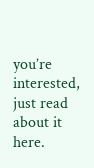you’re interested, just read about it here.